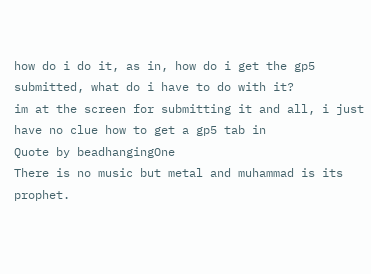how do i do it, as in, how do i get the gp5 submitted, what do i have to do with it?
im at the screen for submitting it and all, i just have no clue how to get a gp5 tab in
Quote by beadhangingOne
There is no music but metal and muhammad is its prophet.